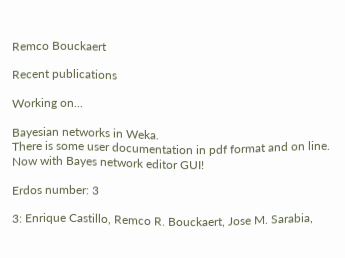Remco Bouckaert

Recent publications

Working on...

Bayesian networks in Weka.
There is some user documentation in pdf format and on line. Now with Bayes network editor GUI!

Erdos number: 3

3: Enrique Castillo, Remco R. Bouckaert, Jose M. Sarabia,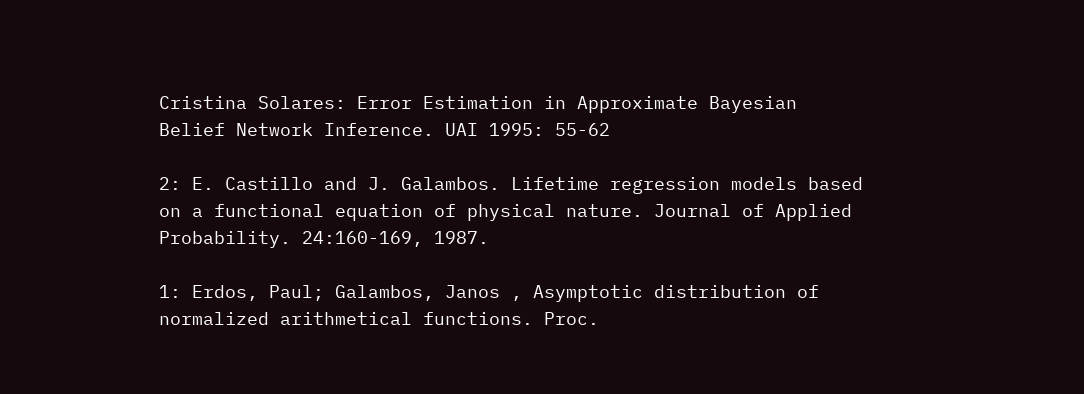Cristina Solares: Error Estimation in Approximate Bayesian Belief Network Inference. UAI 1995: 55-62

2: E. Castillo and J. Galambos. Lifetime regression models based on a functional equation of physical nature. Journal of Applied Probability. 24:160-169, 1987.

1: Erdos, Paul; Galambos, Janos , Asymptotic distribution of normalized arithmetical functions. Proc.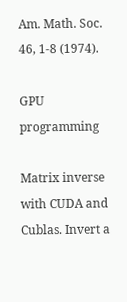Am. Math. Soc. 46, 1-8 (1974).

GPU programming

Matrix inverse with CUDA and Cublas. Invert a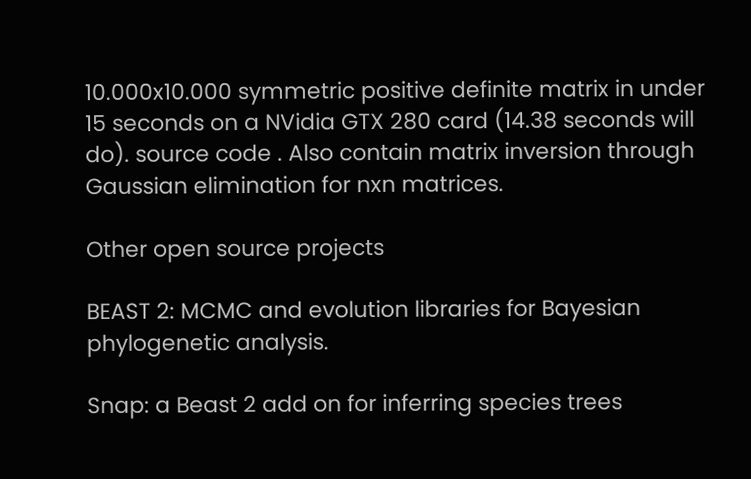10.000x10.000 symmetric positive definite matrix in under 15 seconds on a NVidia GTX 280 card (14.38 seconds will do). source code . Also contain matrix inversion through Gaussian elimination for nxn matrices.

Other open source projects

BEAST 2: MCMC and evolution libraries for Bayesian phylogenetic analysis.

Snap: a Beast 2 add on for inferring species trees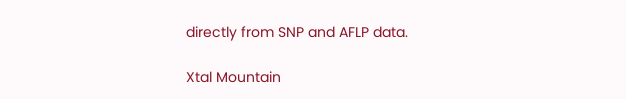directly from SNP and AFLP data.

Xtal Mountain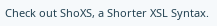Check out ShoXS, a Shorter XSL Syntax.